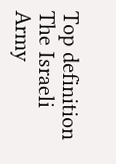Top definition
The Israeli Army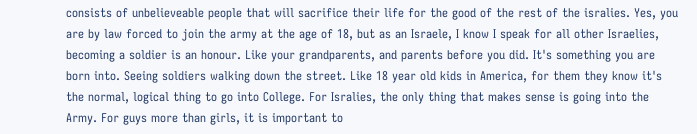consists of unbelieveable people that will sacrifice their life for the good of the rest of the isralies. Yes, you are by law forced to join the army at the age of 18, but as an Israele, I know I speak for all other Israelies, becoming a soldier is an honour. Like your grandparents, and parents before you did. It's something you are born into. Seeing soldiers walking down the street. Like 18 year old kids in America, for them they know it's the normal, logical thing to go into College. For Isralies, the only thing that makes sense is going into the Army. For guys more than girls, it is important to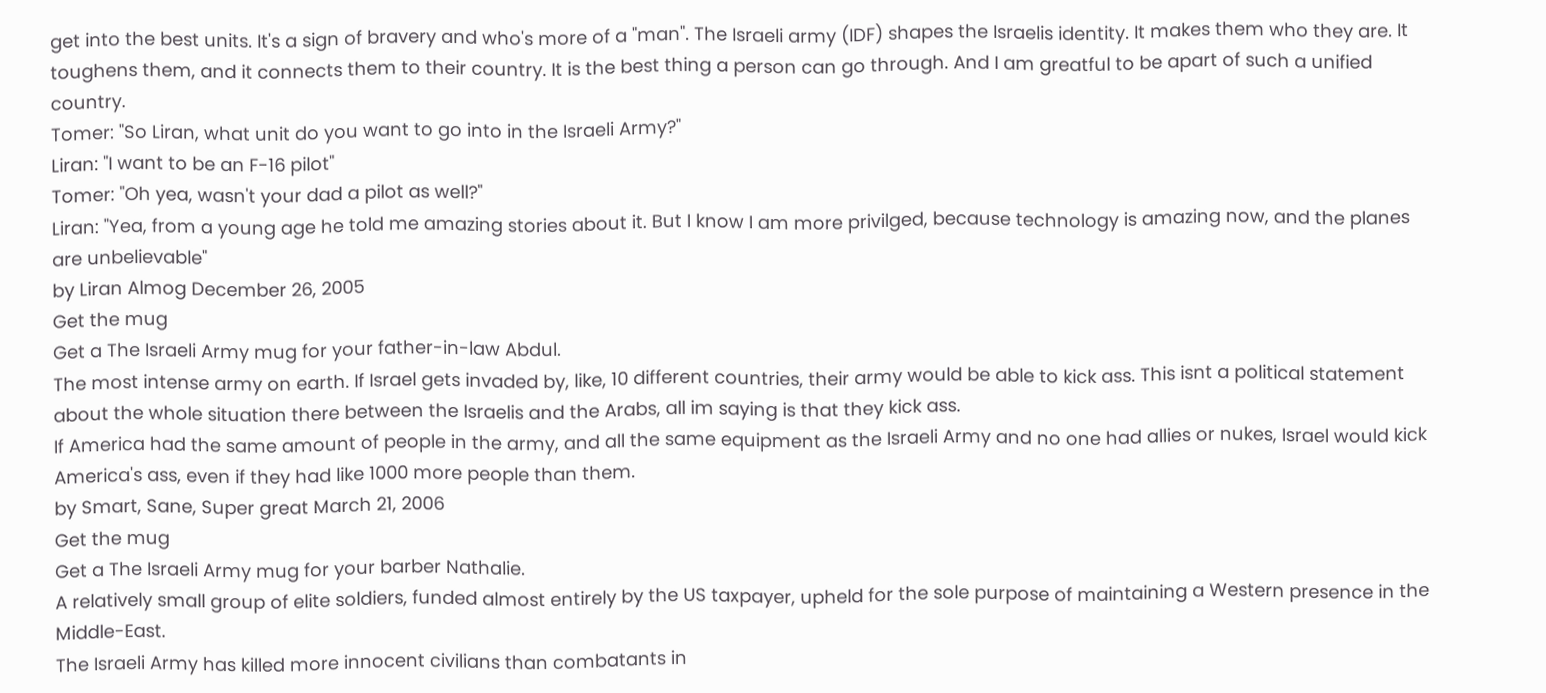get into the best units. It's a sign of bravery and who's more of a "man". The Israeli army (IDF) shapes the Israelis identity. It makes them who they are. It toughens them, and it connects them to their country. It is the best thing a person can go through. And I am greatful to be apart of such a unified country.
Tomer: "So Liran, what unit do you want to go into in the Israeli Army?"
Liran: "I want to be an F-16 pilot"
Tomer: "Oh yea, wasn't your dad a pilot as well?"
Liran: "Yea, from a young age he told me amazing stories about it. But I know I am more privilged, because technology is amazing now, and the planes are unbelievable"
by Liran Almog December 26, 2005
Get the mug
Get a The Israeli Army mug for your father-in-law Abdul.
The most intense army on earth. If Israel gets invaded by, like, 10 different countries, their army would be able to kick ass. This isnt a political statement about the whole situation there between the Israelis and the Arabs, all im saying is that they kick ass.
If America had the same amount of people in the army, and all the same equipment as the Israeli Army and no one had allies or nukes, Israel would kick America's ass, even if they had like 1000 more people than them.
by Smart, Sane, Super great March 21, 2006
Get the mug
Get a The Israeli Army mug for your barber Nathalie.
A relatively small group of elite soldiers, funded almost entirely by the US taxpayer, upheld for the sole purpose of maintaining a Western presence in the Middle-East.
The Israeli Army has killed more innocent civilians than combatants in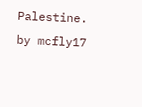Palestine.
by mcfly17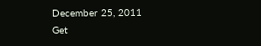December 25, 2011
Get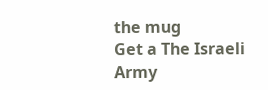the mug
Get a The Israeli Army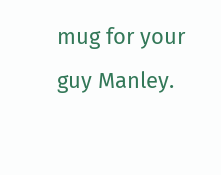mug for your guy Manley.